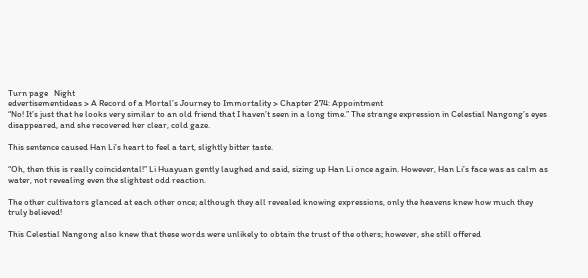Turn page   Night
edvertisementideas > A Record of a Mortal’s Journey to Immortality > Chapter 274: Appointment
“No! It’s just that he looks very similar to an old friend that I haven’t seen in a long time.” The strange expression in Celestial Nangong’s eyes disappeared, and she recovered her clear, cold gaze.

This sentence caused Han Li’s heart to feel a tart, slightly bitter taste.

“Oh, then this is really coincidental!” Li Huayuan gently laughed and said, sizing up Han Li once again. However, Han Li’s face was as calm as water, not revealing even the slightest odd reaction.

The other cultivators glanced at each other once; although they all revealed knowing expressions, only the heavens knew how much they truly believed!

This Celestial Nangong also knew that these words were unlikely to obtain the trust of the others; however, she still offered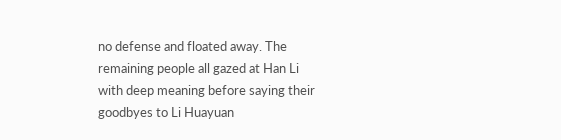no defense and floated away. The remaining people all gazed at Han Li with deep meaning before saying their goodbyes to Li Huayuan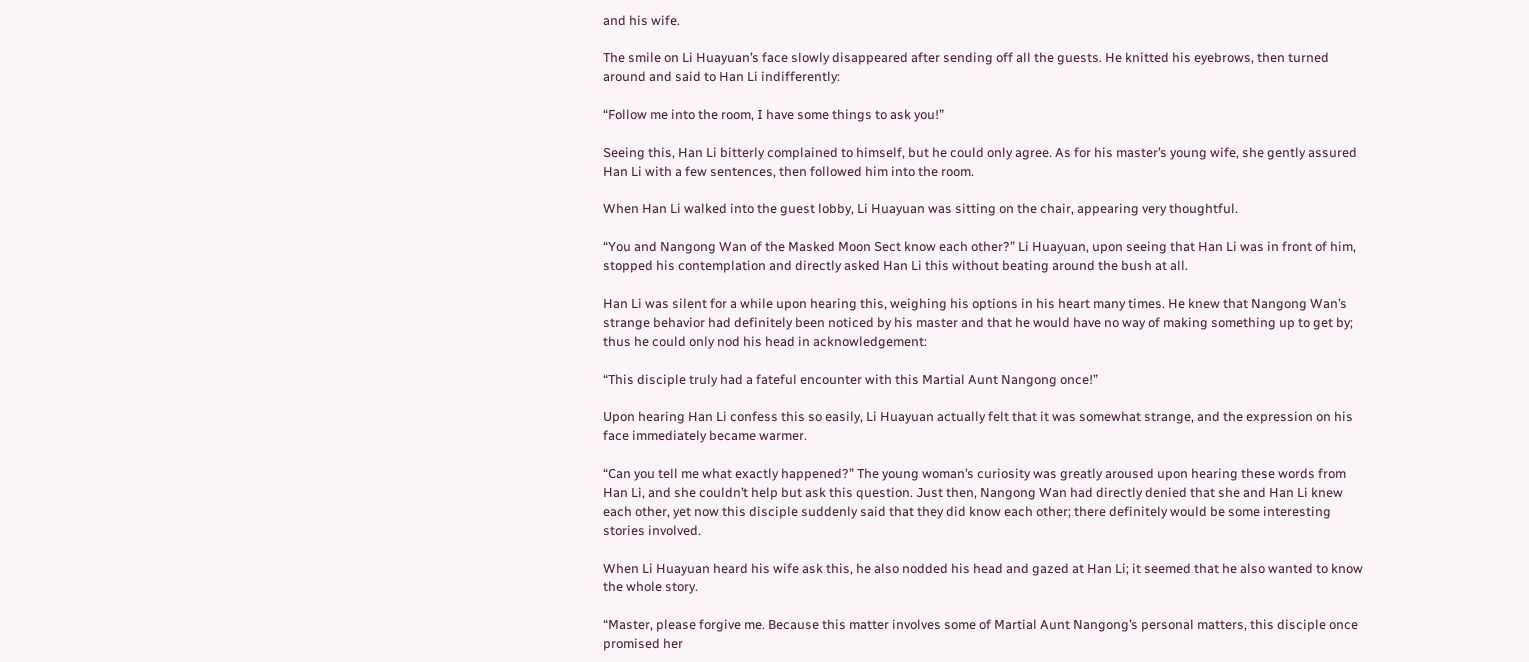and his wife.

The smile on Li Huayuan’s face slowly disappeared after sending off all the guests. He knitted his eyebrows, then turned around and said to Han Li indifferently:

“Follow me into the room, I have some things to ask you!”

Seeing this, Han Li bitterly complained to himself, but he could only agree. As for his master’s young wife, she gently assured Han Li with a few sentences, then followed him into the room.

When Han Li walked into the guest lobby, Li Huayuan was sitting on the chair, appearing very thoughtful.

“You and Nangong Wan of the Masked Moon Sect know each other?” Li Huayuan, upon seeing that Han Li was in front of him, stopped his contemplation and directly asked Han Li this without beating around the bush at all.

Han Li was silent for a while upon hearing this, weighing his options in his heart many times. He knew that Nangong Wan’s strange behavior had definitely been noticed by his master and that he would have no way of making something up to get by; thus he could only nod his head in acknowledgement:

“This disciple truly had a fateful encounter with this Martial Aunt Nangong once!”

Upon hearing Han Li confess this so easily, Li Huayuan actually felt that it was somewhat strange, and the expression on his face immediately became warmer.

“Can you tell me what exactly happened?” The young woman’s curiosity was greatly aroused upon hearing these words from Han Li, and she couldn’t help but ask this question. Just then, Nangong Wan had directly denied that she and Han Li knew each other, yet now this disciple suddenly said that they did know each other; there definitely would be some interesting stories involved.

When Li Huayuan heard his wife ask this, he also nodded his head and gazed at Han Li; it seemed that he also wanted to know the whole story.

“Master, please forgive me. Because this matter involves some of Martial Aunt Nangong’s personal matters, this disciple once promised her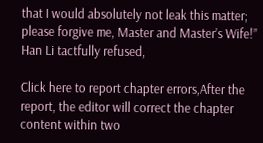that I would absolutely not leak this matter; please forgive me, Master and Master’s Wife!” Han Li tactfully refused,

Click here to report chapter errors,After the report, the editor will correct the chapter content within two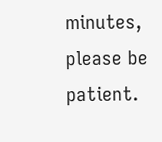minutes, please be patient.